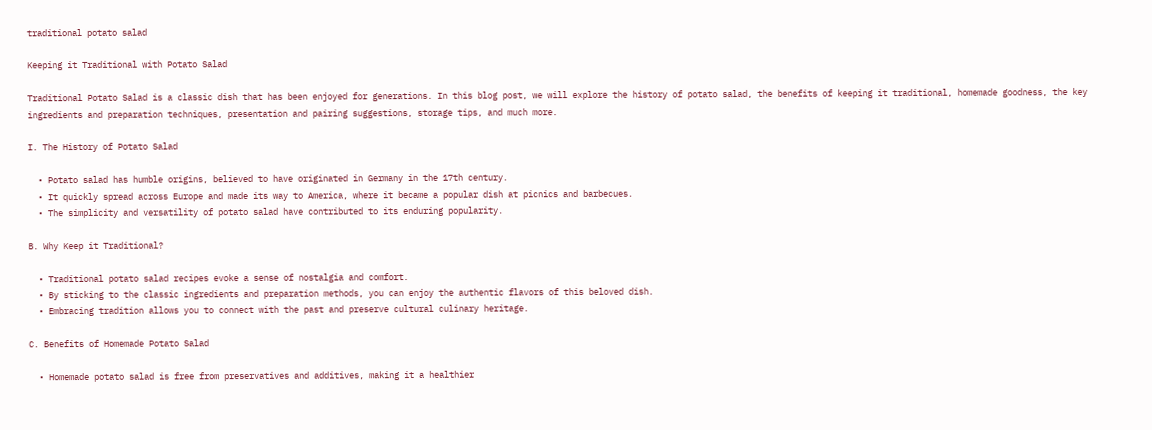traditional potato salad

Keeping it Traditional with Potato Salad

Traditional Potato Salad is a classic dish that has been enjoyed for generations. In this blog post, we will explore the history of potato salad, the benefits of keeping it traditional, homemade goodness, the key ingredients and preparation techniques, presentation and pairing suggestions, storage tips, and much more.

I. The History of Potato Salad

  • Potato salad has humble origins, believed to have originated in Germany in the 17th century.
  • It quickly spread across Europe and made its way to America, where it became a popular dish at picnics and barbecues.
  • The simplicity and versatility of potato salad have contributed to its enduring popularity.

B. Why Keep it Traditional?

  • Traditional potato salad recipes evoke a sense of nostalgia and comfort.
  • By sticking to the classic ingredients and preparation methods, you can enjoy the authentic flavors of this beloved dish.
  • Embracing tradition allows you to connect with the past and preserve cultural culinary heritage.

C. Benefits of Homemade Potato Salad

  • Homemade potato salad is free from preservatives and additives, making it a healthier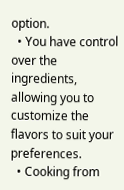option.
  • You have control over the ingredients, allowing you to customize the flavors to suit your preferences.
  • Cooking from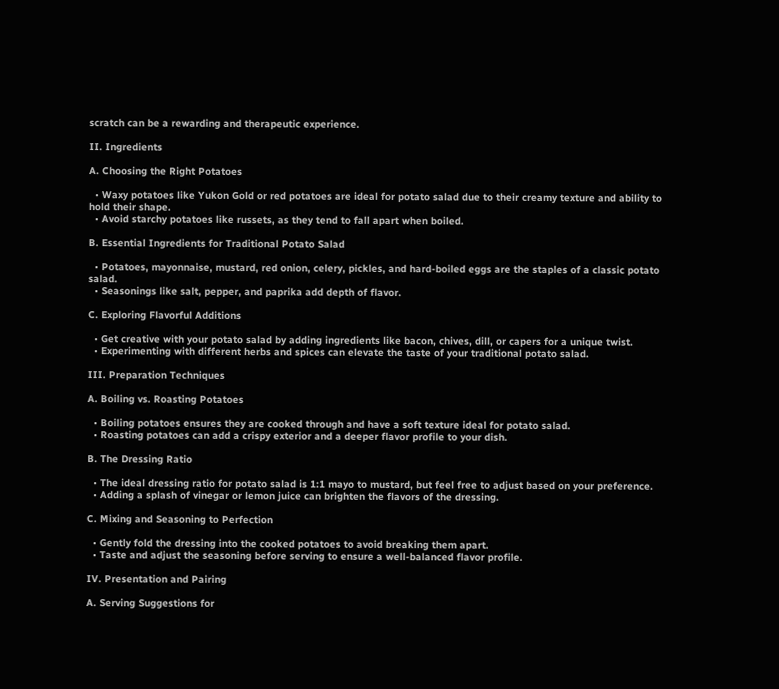scratch can be a rewarding and therapeutic experience.

II. Ingredients

A. Choosing the Right Potatoes

  • Waxy potatoes like Yukon Gold or red potatoes are ideal for potato salad due to their creamy texture and ability to hold their shape.
  • Avoid starchy potatoes like russets, as they tend to fall apart when boiled.

B. Essential Ingredients for Traditional Potato Salad

  • Potatoes, mayonnaise, mustard, red onion, celery, pickles, and hard-boiled eggs are the staples of a classic potato salad.
  • Seasonings like salt, pepper, and paprika add depth of flavor.

C. Exploring Flavorful Additions

  • Get creative with your potato salad by adding ingredients like bacon, chives, dill, or capers for a unique twist.
  • Experimenting with different herbs and spices can elevate the taste of your traditional potato salad.

III. Preparation Techniques

A. Boiling vs. Roasting Potatoes

  • Boiling potatoes ensures they are cooked through and have a soft texture ideal for potato salad.
  • Roasting potatoes can add a crispy exterior and a deeper flavor profile to your dish.

B. The Dressing Ratio

  • The ideal dressing ratio for potato salad is 1:1 mayo to mustard, but feel free to adjust based on your preference.
  • Adding a splash of vinegar or lemon juice can brighten the flavors of the dressing.

C. Mixing and Seasoning to Perfection

  • Gently fold the dressing into the cooked potatoes to avoid breaking them apart.
  • Taste and adjust the seasoning before serving to ensure a well-balanced flavor profile.

IV. Presentation and Pairing

A. Serving Suggestions for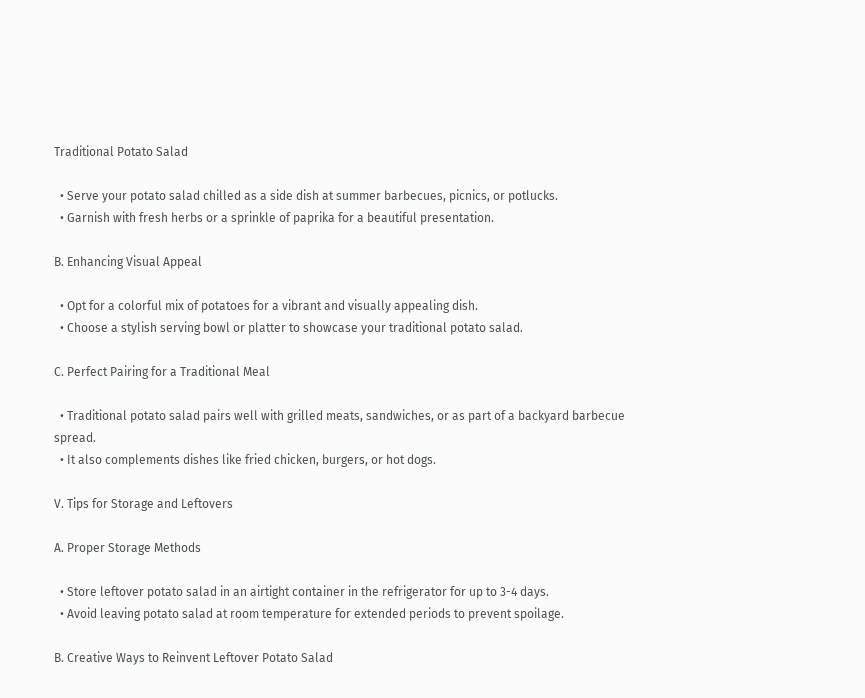Traditional Potato Salad

  • Serve your potato salad chilled as a side dish at summer barbecues, picnics, or potlucks.
  • Garnish with fresh herbs or a sprinkle of paprika for a beautiful presentation.

B. Enhancing Visual Appeal

  • Opt for a colorful mix of potatoes for a vibrant and visually appealing dish.
  • Choose a stylish serving bowl or platter to showcase your traditional potato salad.

C. Perfect Pairing for a Traditional Meal

  • Traditional potato salad pairs well with grilled meats, sandwiches, or as part of a backyard barbecue spread.
  • It also complements dishes like fried chicken, burgers, or hot dogs.

V. Tips for Storage and Leftovers

A. Proper Storage Methods

  • Store leftover potato salad in an airtight container in the refrigerator for up to 3-4 days.
  • Avoid leaving potato salad at room temperature for extended periods to prevent spoilage.

B. Creative Ways to Reinvent Leftover Potato Salad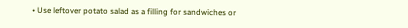• Use leftover potato salad as a filling for sandwiches or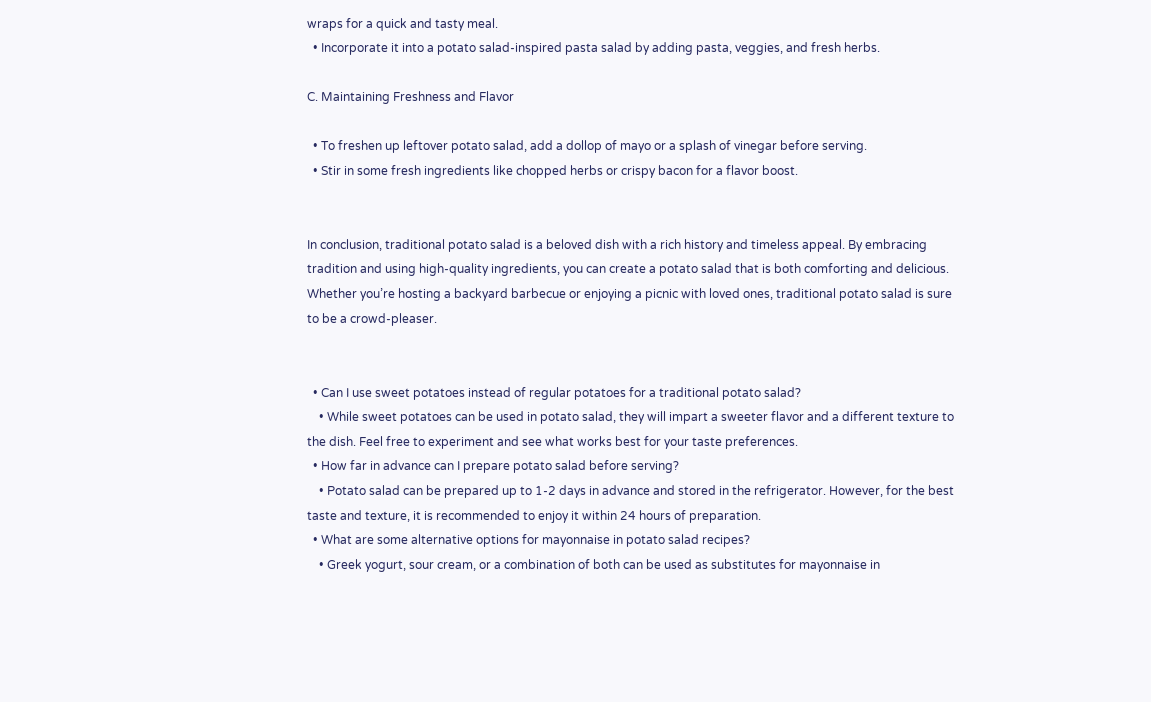wraps for a quick and tasty meal.
  • Incorporate it into a potato salad-inspired pasta salad by adding pasta, veggies, and fresh herbs.

C. Maintaining Freshness and Flavor

  • To freshen up leftover potato salad, add a dollop of mayo or a splash of vinegar before serving.
  • Stir in some fresh ingredients like chopped herbs or crispy bacon for a flavor boost.


In conclusion, traditional potato salad is a beloved dish with a rich history and timeless appeal. By embracing tradition and using high-quality ingredients, you can create a potato salad that is both comforting and delicious. Whether you’re hosting a backyard barbecue or enjoying a picnic with loved ones, traditional potato salad is sure to be a crowd-pleaser.


  • Can I use sweet potatoes instead of regular potatoes for a traditional potato salad?
    • While sweet potatoes can be used in potato salad, they will impart a sweeter flavor and a different texture to the dish. Feel free to experiment and see what works best for your taste preferences.
  • How far in advance can I prepare potato salad before serving?
    • Potato salad can be prepared up to 1-2 days in advance and stored in the refrigerator. However, for the best taste and texture, it is recommended to enjoy it within 24 hours of preparation.
  • What are some alternative options for mayonnaise in potato salad recipes?
    • Greek yogurt, sour cream, or a combination of both can be used as substitutes for mayonnaise in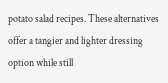potato salad recipes. These alternatives offer a tangier and lighter dressing option while still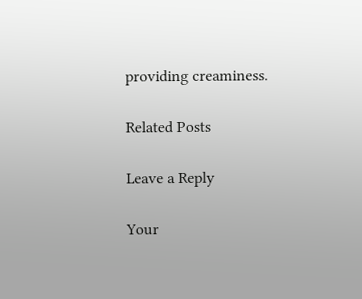providing creaminess.

Related Posts

Leave a Reply

Your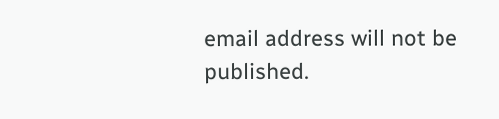email address will not be published.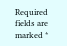Required fields are marked *